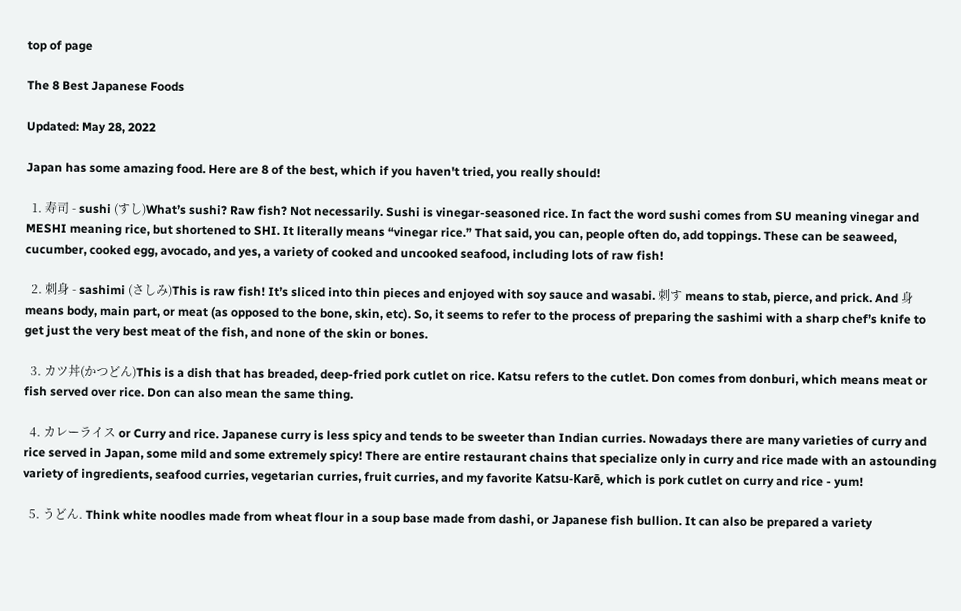top of page

The 8 Best Japanese Foods

Updated: May 28, 2022

Japan has some amazing food. Here are 8 of the best, which if you haven't tried, you really should!

  1. 寿司 - sushi (すし)What’s sushi? Raw fish? Not necessarily. Sushi is vinegar-seasoned rice. In fact the word sushi comes from SU meaning vinegar and MESHI meaning rice, but shortened to SHI. It literally means “vinegar rice.” That said, you can, people often do, add toppings. These can be seaweed, cucumber, cooked egg, avocado, and yes, a variety of cooked and uncooked seafood, including lots of raw fish!

  2. 刺身 - sashimi (さしみ)This is raw fish! It’s sliced into thin pieces and enjoyed with soy sauce and wasabi. 刺す means to stab, pierce, and prick. And 身means body, main part, or meat (as opposed to the bone, skin, etc). So, it seems to refer to the process of preparing the sashimi with a sharp chef’s knife to get just the very best meat of the fish, and none of the skin or bones.

  3. カツ丼(かつどん)This is a dish that has breaded, deep-fried pork cutlet on rice. Katsu refers to the cutlet. Don comes from donburi, which means meat or fish served over rice. Don can also mean the same thing.

  4. カレーライス or Curry and rice. Japanese curry is less spicy and tends to be sweeter than Indian curries. Nowadays there are many varieties of curry and rice served in Japan, some mild and some extremely spicy! There are entire restaurant chains that specialize only in curry and rice made with an astounding variety of ingredients, seafood curries, vegetarian curries, fruit curries, and my favorite Katsu-Karē, which is pork cutlet on curry and rice - yum!

  5. うどん. Think white noodles made from wheat flour in a soup base made from dashi, or Japanese fish bullion. It can also be prepared a variety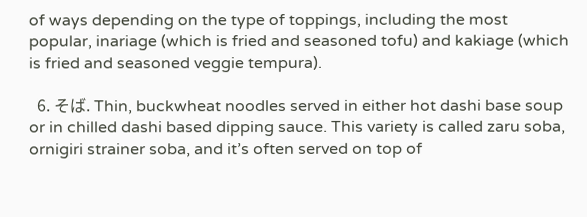of ways depending on the type of toppings, including the most popular, inariage (which is fried and seasoned tofu) and kakiage (which is fried and seasoned veggie tempura).

  6. そば. Thin, buckwheat noodles served in either hot dashi base soup or in chilled dashi based dipping sauce. This variety is called zaru soba, ornigiri strainer soba, and it’s often served on top of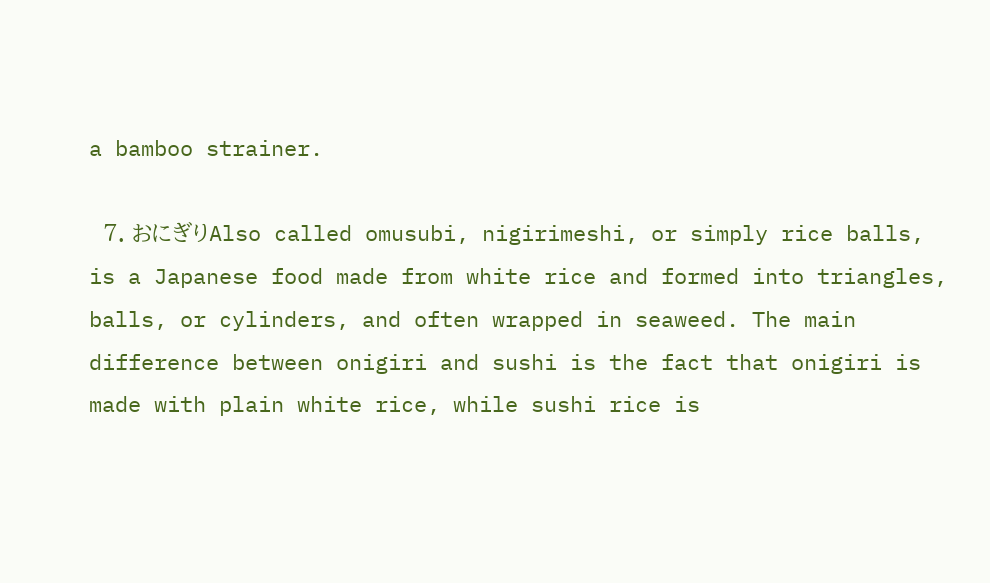a bamboo strainer.

  7. おにぎりAlso called omusubi, nigirimeshi, or simply rice balls, is a Japanese food made from white rice and formed into triangles, balls, or cylinders, and often wrapped in seaweed. The main difference between onigiri and sushi is the fact that onigiri is made with plain white rice, while sushi rice is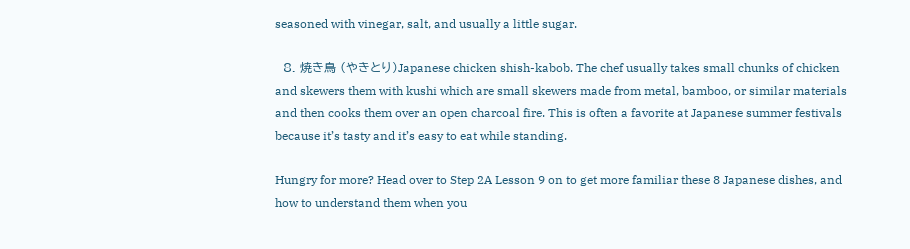seasoned with vinegar, salt, and usually a little sugar.

  8. 焼き鳥 (やきとり)Japanese chicken shish-kabob. The chef usually takes small chunks of chicken and skewers them with kushi which are small skewers made from metal, bamboo, or similar materials and then cooks them over an open charcoal fire. This is often a favorite at Japanese summer festivals because it’s tasty and it’s easy to eat while standing.

Hungry for more? Head over to Step 2A Lesson 9 on to get more familiar these 8 Japanese dishes, and how to understand them when you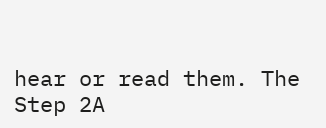hear or read them. The Step 2A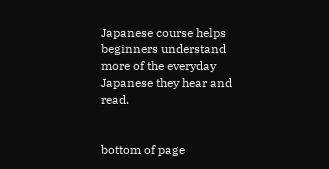Japanese course helps beginners understand more of the everyday Japanese they hear and read.


bottom of page